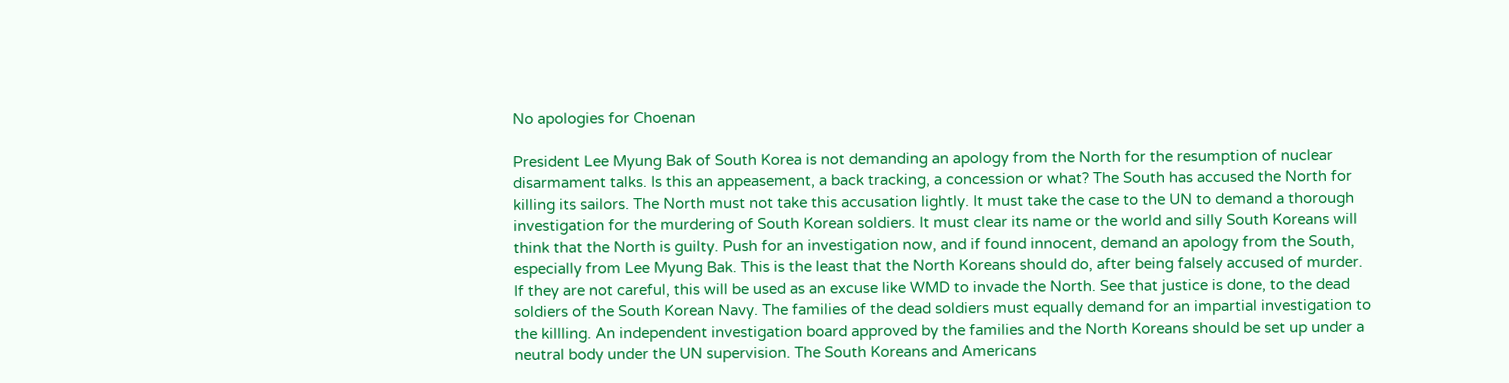No apologies for Choenan

President Lee Myung Bak of South Korea is not demanding an apology from the North for the resumption of nuclear disarmament talks. Is this an appeasement, a back tracking, a concession or what? The South has accused the North for killing its sailors. The North must not take this accusation lightly. It must take the case to the UN to demand a thorough investigation for the murdering of South Korean soldiers. It must clear its name or the world and silly South Koreans will think that the North is guilty. Push for an investigation now, and if found innocent, demand an apology from the South, especially from Lee Myung Bak. This is the least that the North Koreans should do, after being falsely accused of murder. If they are not careful, this will be used as an excuse like WMD to invade the North. See that justice is done, to the dead soldiers of the South Korean Navy. The families of the dead soldiers must equally demand for an impartial investigation to the killling. An independent investigation board approved by the families and the North Koreans should be set up under a neutral body under the UN supervision. The South Koreans and Americans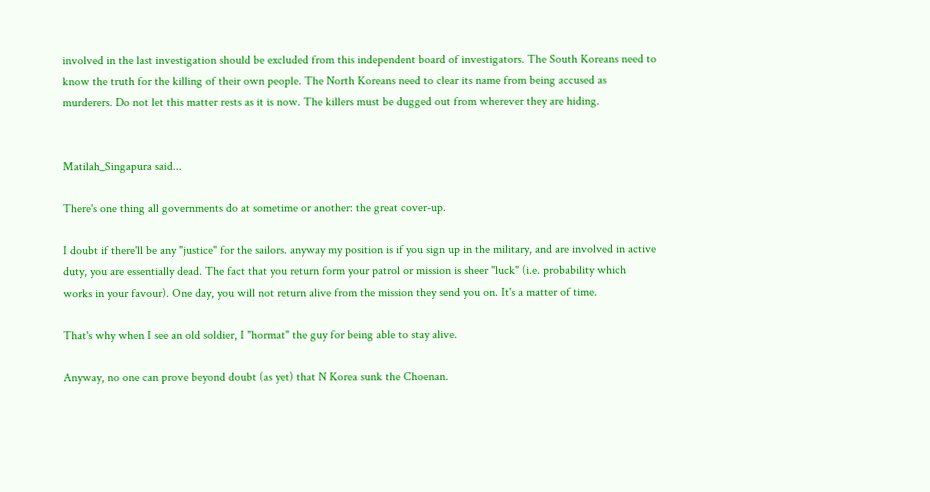involved in the last investigation should be excluded from this independent board of investigators. The South Koreans need to know the truth for the killing of their own people. The North Koreans need to clear its name from being accused as murderers. Do not let this matter rests as it is now. The killers must be dugged out from wherever they are hiding.


Matilah_Singapura said...

There's one thing all governments do at sometime or another: the great cover-up.

I doubt if there'll be any "justice" for the sailors. anyway my position is if you sign up in the military, and are involved in active duty, you are essentially dead. The fact that you return form your patrol or mission is sheer "luck" (i.e. probability which works in your favour). One day, you will not return alive from the mission they send you on. It's a matter of time.

That's why when I see an old soldier, I "hormat" the guy for being able to stay alive.

Anyway, no one can prove beyond doubt (as yet) that N Korea sunk the Choenan.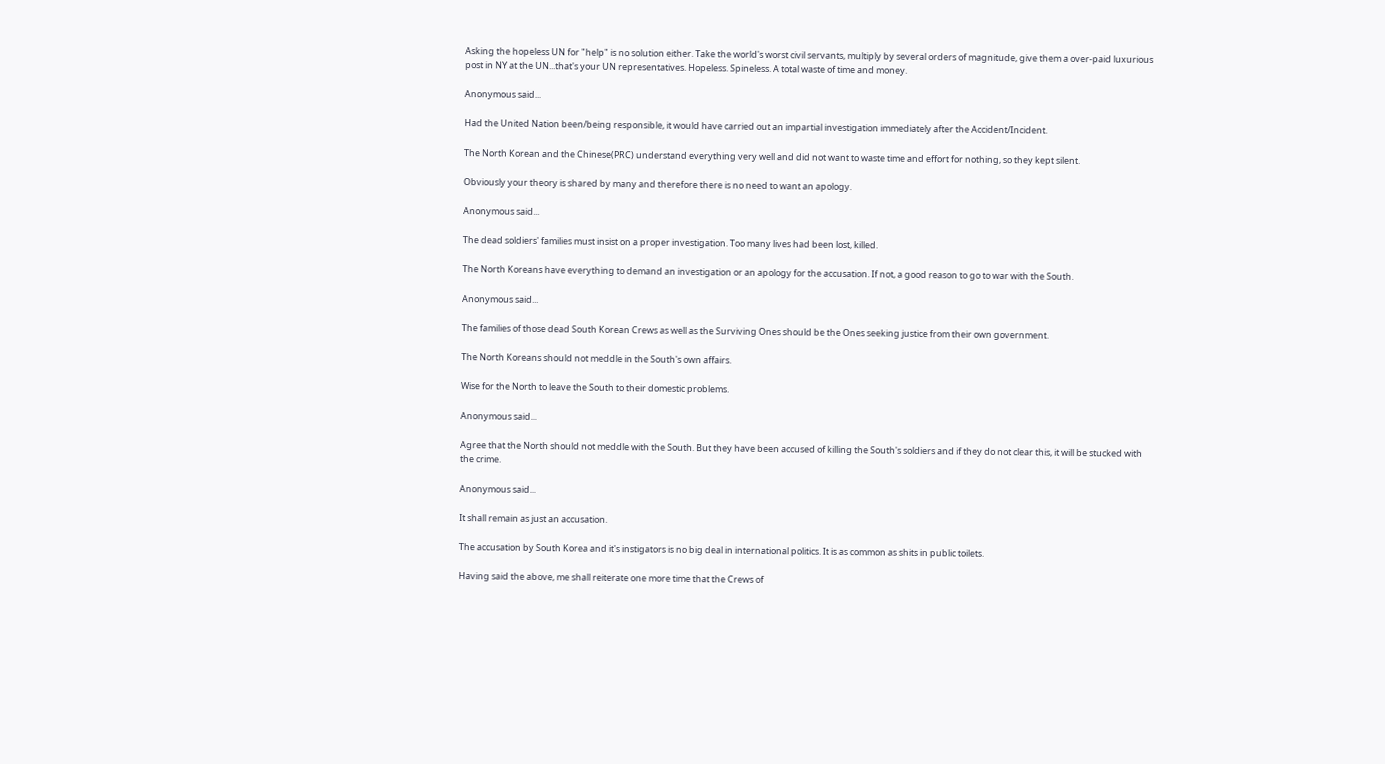Asking the hopeless UN for "help" is no solution either. Take the world's worst civil servants, multiply by several orders of magnitude, give them a over-paid luxurious post in NY at the UN...that's your UN representatives. Hopeless. Spineless. A total waste of time and money.

Anonymous said...

Had the United Nation been/being responsible, it would have carried out an impartial investigation immediately after the Accident/Incident.

The North Korean and the Chinese(PRC) understand everything very well and did not want to waste time and effort for nothing, so they kept silent.

Obviously your theory is shared by many and therefore there is no need to want an apology.

Anonymous said...

The dead soldiers' families must insist on a proper investigation. Too many lives had been lost, killed.

The North Koreans have everything to demand an investigation or an apology for the accusation. If not, a good reason to go to war with the South.

Anonymous said...

The families of those dead South Korean Crews as well as the Surviving Ones should be the Ones seeking justice from their own government.

The North Koreans should not meddle in the South's own affairs.

Wise for the North to leave the South to their domestic problems.

Anonymous said...

Agree that the North should not meddle with the South. But they have been accused of killing the South's soldiers and if they do not clear this, it will be stucked with the crime.

Anonymous said...

It shall remain as just an accusation.

The accusation by South Korea and it's instigators is no big deal in international politics. It is as common as shits in public toilets.

Having said the above, me shall reiterate one more time that the Crews of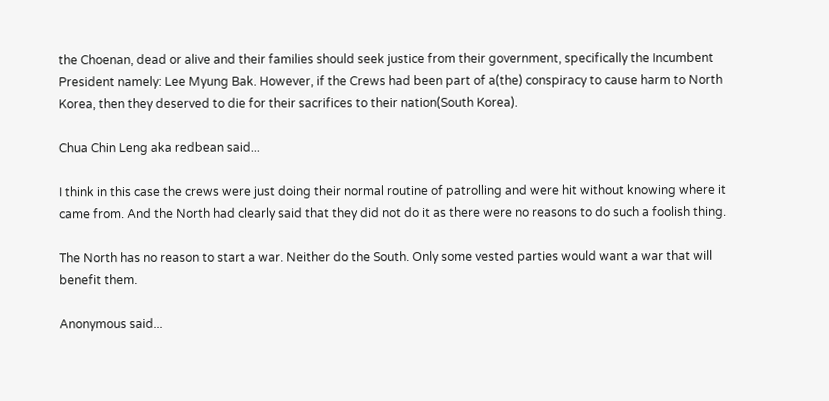the Choenan, dead or alive and their families should seek justice from their government, specifically the Incumbent President namely: Lee Myung Bak. However, if the Crews had been part of a(the) conspiracy to cause harm to North Korea, then they deserved to die for their sacrifices to their nation(South Korea).

Chua Chin Leng aka redbean said...

I think in this case the crews were just doing their normal routine of patrolling and were hit without knowing where it came from. And the North had clearly said that they did not do it as there were no reasons to do such a foolish thing.

The North has no reason to start a war. Neither do the South. Only some vested parties would want a war that will benefit them.

Anonymous said...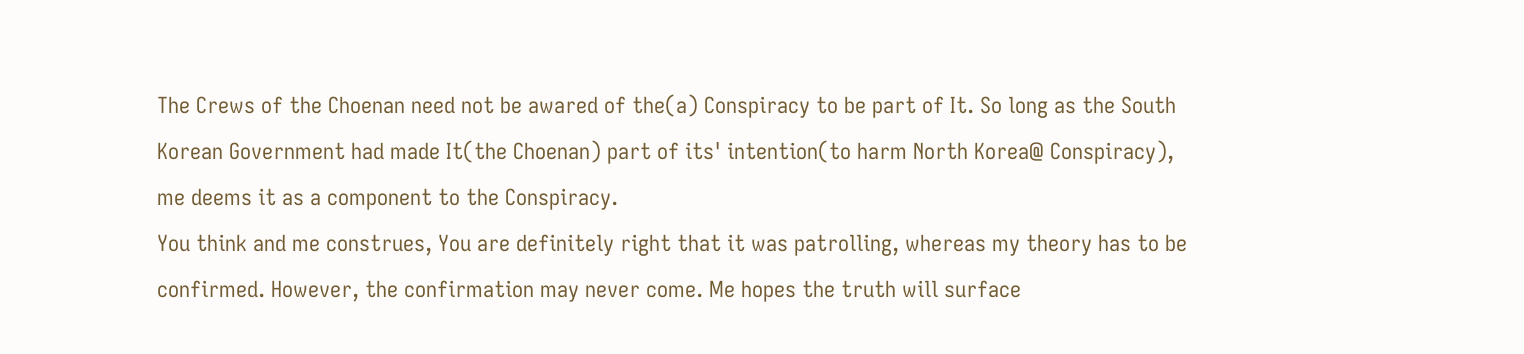The Crews of the Choenan need not be awared of the(a) Conspiracy to be part of It. So long as the South Korean Government had made It(the Choenan) part of its' intention(to harm North Korea@ Conspiracy), me deems it as a component to the Conspiracy.
You think and me construes, You are definitely right that it was patrolling, whereas my theory has to be confirmed. However, the confirmation may never come. Me hopes the truth will surface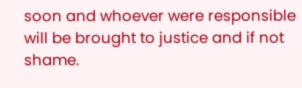soon and whoever were responsible will be brought to justice and if not shame.